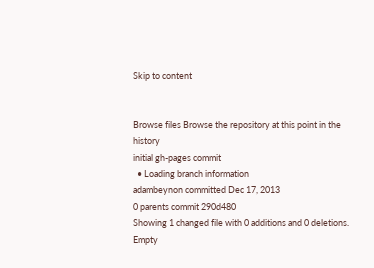Skip to content


Browse files Browse the repository at this point in the history
initial gh-pages commit
  • Loading branch information
adambeynon committed Dec 17, 2013
0 parents commit 290d480
Showing 1 changed file with 0 additions and 0 deletions.
Empty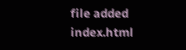file added index.html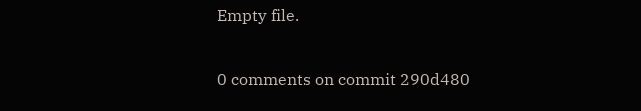Empty file.

0 comments on commit 290d480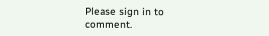Please sign in to comment.